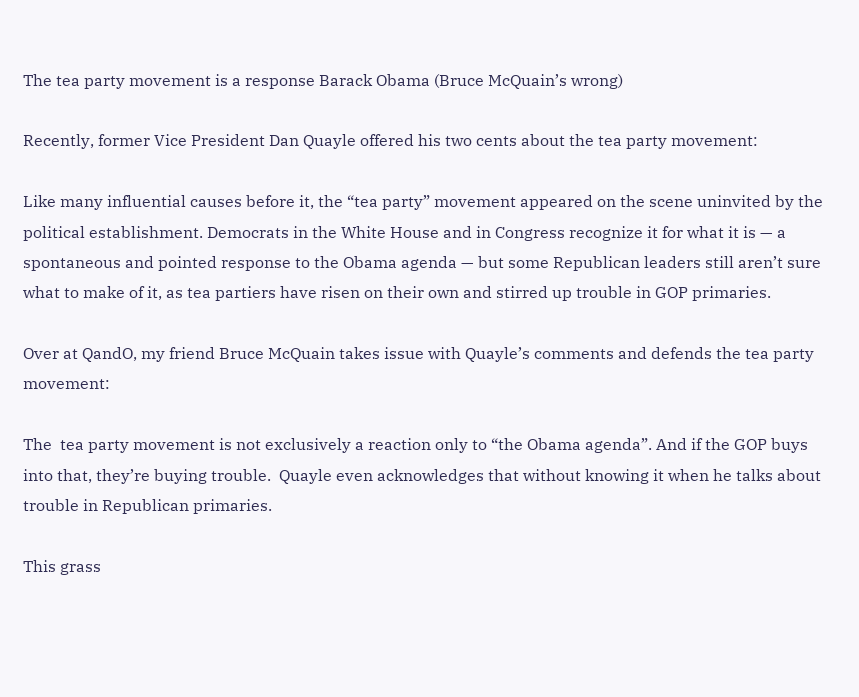The tea party movement is a response Barack Obama (Bruce McQuain’s wrong)

Recently, former Vice President Dan Quayle offered his two cents about the tea party movement:

Like many influential causes before it, the “tea party” movement appeared on the scene uninvited by the political establishment. Democrats in the White House and in Congress recognize it for what it is — a spontaneous and pointed response to the Obama agenda — but some Republican leaders still aren’t sure what to make of it, as tea partiers have risen on their own and stirred up trouble in GOP primaries.

Over at QandO, my friend Bruce McQuain takes issue with Quayle’s comments and defends the tea party movement:

The  tea party movement is not exclusively a reaction only to “the Obama agenda”. And if the GOP buys into that, they’re buying trouble.  Quayle even acknowledges that without knowing it when he talks about trouble in Republican primaries.

This grass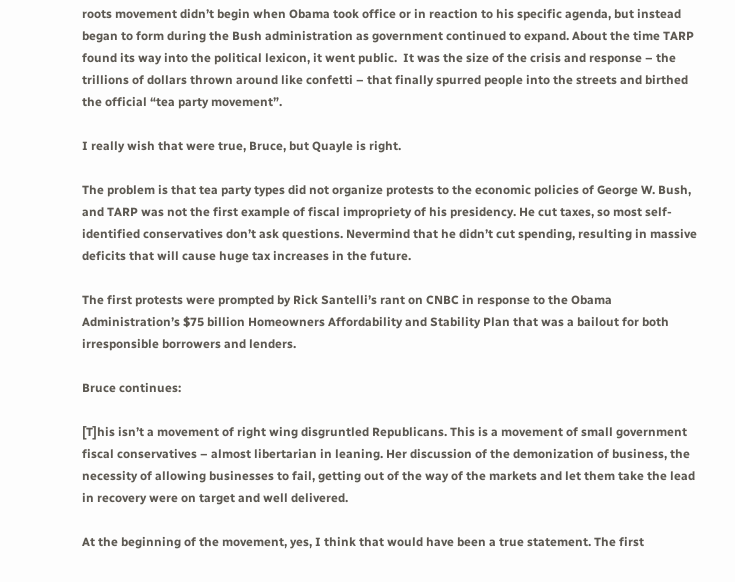roots movement didn’t begin when Obama took office or in reaction to his specific agenda, but instead began to form during the Bush administration as government continued to expand. About the time TARP found its way into the political lexicon, it went public.  It was the size of the crisis and response – the trillions of dollars thrown around like confetti – that finally spurred people into the streets and birthed the official “tea party movement”.

I really wish that were true, Bruce, but Quayle is right.

The problem is that tea party types did not organize protests to the economic policies of George W. Bush, and TARP was not the first example of fiscal impropriety of his presidency. He cut taxes, so most self-identified conservatives don’t ask questions. Nevermind that he didn’t cut spending, resulting in massive deficits that will cause huge tax increases in the future.

The first protests were prompted by Rick Santelli’s rant on CNBC in response to the Obama Administration’s $75 billion Homeowners Affordability and Stability Plan that was a bailout for both irresponsible borrowers and lenders.

Bruce continues:

[T]his isn’t a movement of right wing disgruntled Republicans. This is a movement of small government fiscal conservatives – almost libertarian in leaning. Her discussion of the demonization of business, the necessity of allowing businesses to fail, getting out of the way of the markets and let them take the lead in recovery were on target and well delivered.

At the beginning of the movement, yes, I think that would have been a true statement. The first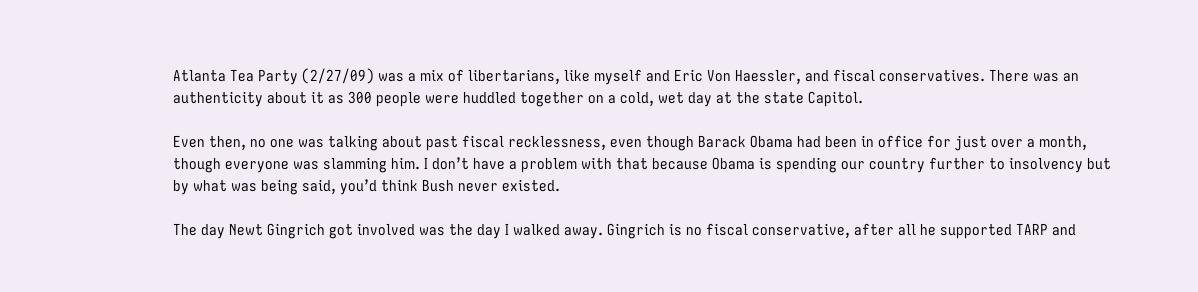Atlanta Tea Party (2/27/09) was a mix of libertarians, like myself and Eric Von Haessler, and fiscal conservatives. There was an authenticity about it as 300 people were huddled together on a cold, wet day at the state Capitol.

Even then, no one was talking about past fiscal recklessness, even though Barack Obama had been in office for just over a month, though everyone was slamming him. I don’t have a problem with that because Obama is spending our country further to insolvency but by what was being said, you’d think Bush never existed.

The day Newt Gingrich got involved was the day I walked away. Gingrich is no fiscal conservative, after all he supported TARP and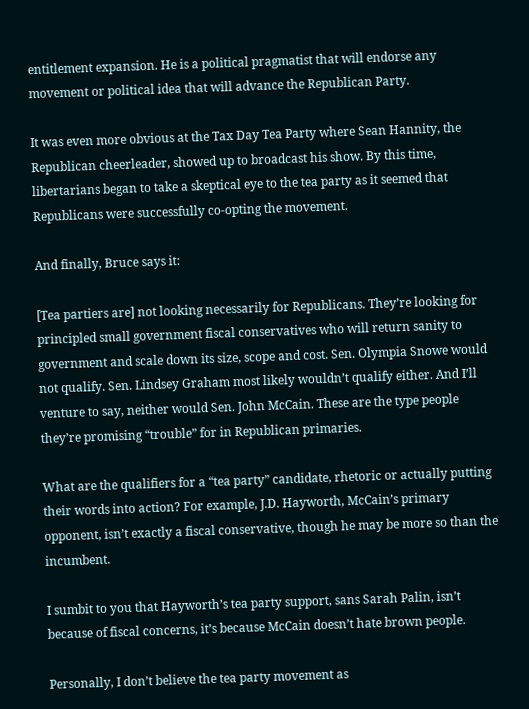entitlement expansion. He is a political pragmatist that will endorse any movement or political idea that will advance the Republican Party.

It was even more obvious at the Tax Day Tea Party where Sean Hannity, the Republican cheerleader, showed up to broadcast his show. By this time, libertarians began to take a skeptical eye to the tea party as it seemed that Republicans were successfully co-opting the movement.

And finally, Bruce says it:

[Tea partiers are] not looking necessarily for Republicans. They’re looking for principled small government fiscal conservatives who will return sanity to government and scale down its size, scope and cost. Sen. Olympia Snowe would not qualify. Sen. Lindsey Graham most likely wouldn’t qualify either. And I’ll venture to say, neither would Sen. John McCain. These are the type people they’re promising “trouble” for in Republican primaries.

What are the qualifiers for a “tea party” candidate, rhetoric or actually putting their words into action? For example, J.D. Hayworth, McCain’s primary opponent, isn’t exactly a fiscal conservative, though he may be more so than the incumbent.

I sumbit to you that Hayworth’s tea party support, sans Sarah Palin, isn’t because of fiscal concerns, it’s because McCain doesn’t hate brown people.

Personally, I don’t believe the tea party movement as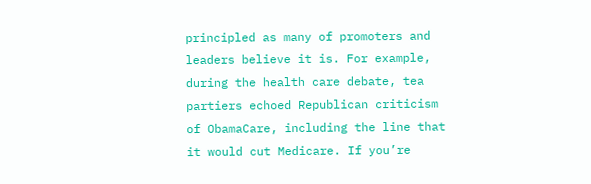principled as many of promoters and leaders believe it is. For example, during the health care debate, tea partiers echoed Republican criticism of ObamaCare, including the line that it would cut Medicare. If you’re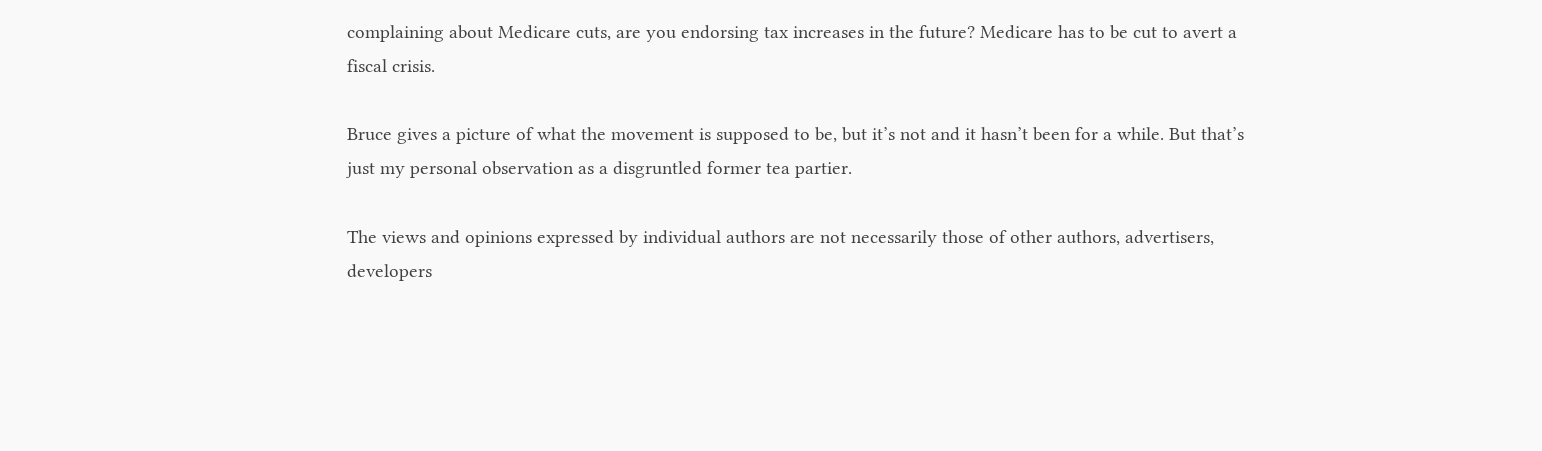complaining about Medicare cuts, are you endorsing tax increases in the future? Medicare has to be cut to avert a fiscal crisis.

Bruce gives a picture of what the movement is supposed to be, but it’s not and it hasn’t been for a while. But that’s just my personal observation as a disgruntled former tea partier.

The views and opinions expressed by individual authors are not necessarily those of other authors, advertisers, developers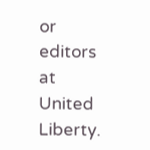or editors at United Liberty.